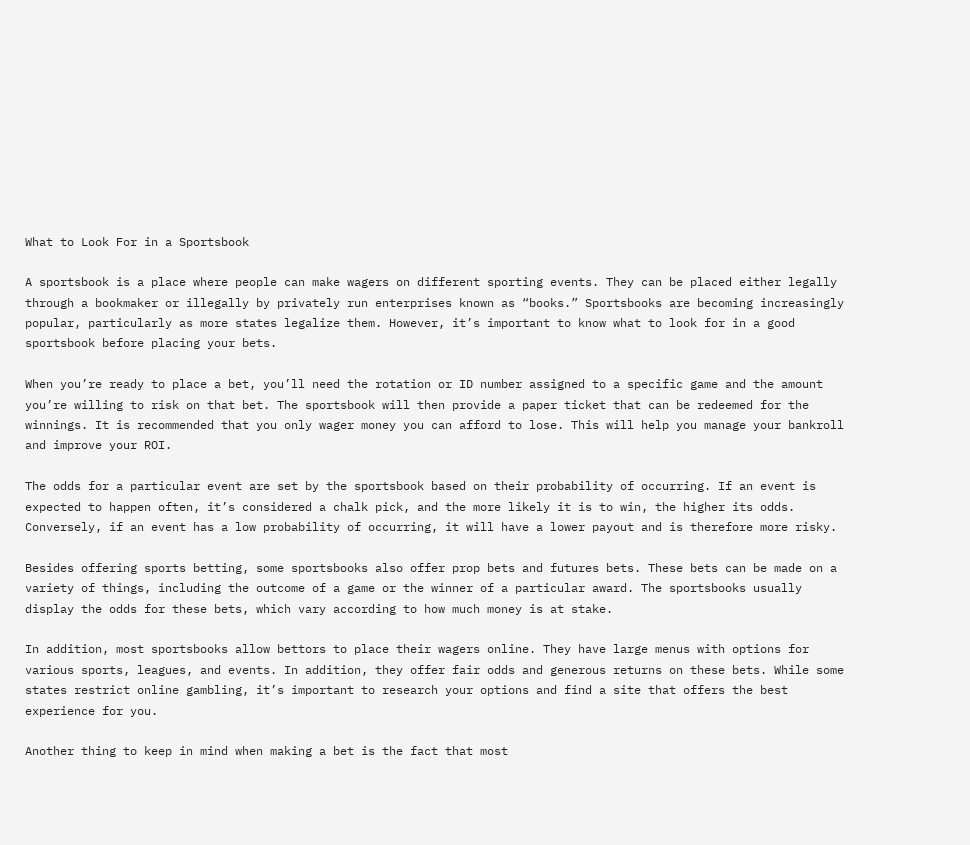What to Look For in a Sportsbook

A sportsbook is a place where people can make wagers on different sporting events. They can be placed either legally through a bookmaker or illegally by privately run enterprises known as “books.” Sportsbooks are becoming increasingly popular, particularly as more states legalize them. However, it’s important to know what to look for in a good sportsbook before placing your bets.

When you’re ready to place a bet, you’ll need the rotation or ID number assigned to a specific game and the amount you’re willing to risk on that bet. The sportsbook will then provide a paper ticket that can be redeemed for the winnings. It is recommended that you only wager money you can afford to lose. This will help you manage your bankroll and improve your ROI.

The odds for a particular event are set by the sportsbook based on their probability of occurring. If an event is expected to happen often, it’s considered a chalk pick, and the more likely it is to win, the higher its odds. Conversely, if an event has a low probability of occurring, it will have a lower payout and is therefore more risky.

Besides offering sports betting, some sportsbooks also offer prop bets and futures bets. These bets can be made on a variety of things, including the outcome of a game or the winner of a particular award. The sportsbooks usually display the odds for these bets, which vary according to how much money is at stake.

In addition, most sportsbooks allow bettors to place their wagers online. They have large menus with options for various sports, leagues, and events. In addition, they offer fair odds and generous returns on these bets. While some states restrict online gambling, it’s important to research your options and find a site that offers the best experience for you.

Another thing to keep in mind when making a bet is the fact that most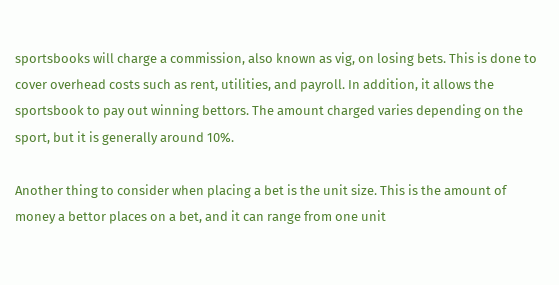sportsbooks will charge a commission, also known as vig, on losing bets. This is done to cover overhead costs such as rent, utilities, and payroll. In addition, it allows the sportsbook to pay out winning bettors. The amount charged varies depending on the sport, but it is generally around 10%.

Another thing to consider when placing a bet is the unit size. This is the amount of money a bettor places on a bet, and it can range from one unit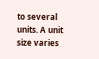to several units. A unit size varies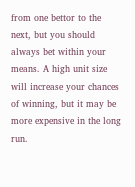from one bettor to the next, but you should always bet within your means. A high unit size will increase your chances of winning, but it may be more expensive in the long run.